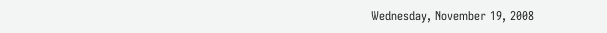Wednesday, November 19, 2008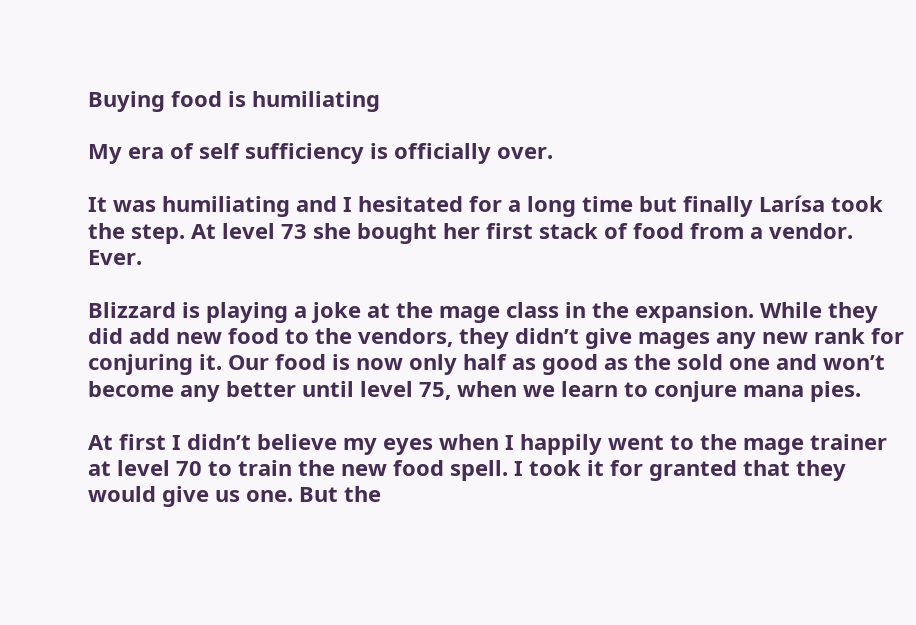Buying food is humiliating

My era of self sufficiency is officially over.

It was humiliating and I hesitated for a long time but finally Larísa took the step. At level 73 she bought her first stack of food from a vendor. Ever.

Blizzard is playing a joke at the mage class in the expansion. While they did add new food to the vendors, they didn’t give mages any new rank for conjuring it. Our food is now only half as good as the sold one and won’t become any better until level 75, when we learn to conjure mana pies.

At first I didn’t believe my eyes when I happily went to the mage trainer at level 70 to train the new food spell. I took it for granted that they would give us one. But the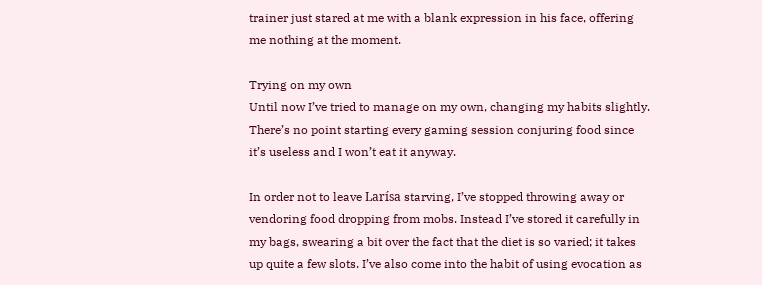trainer just stared at me with a blank expression in his face, offering me nothing at the moment.

Trying on my own
Until now I’ve tried to manage on my own, changing my habits slightly. There’s no point starting every gaming session conjuring food since it’s useless and I won’t eat it anyway.

In order not to leave Larísa starving, I’ve stopped throwing away or vendoring food dropping from mobs. Instead I’ve stored it carefully in my bags, swearing a bit over the fact that the diet is so varied; it takes up quite a few slots. I’ve also come into the habit of using evocation as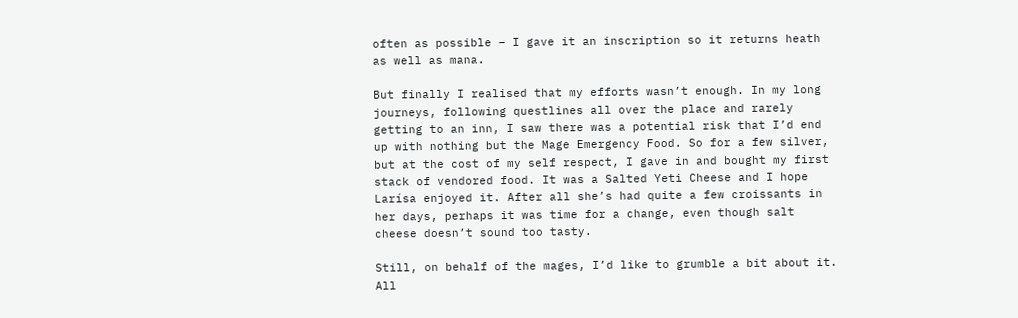often as possible – I gave it an inscription so it returns heath as well as mana.

But finally I realised that my efforts wasn’t enough. In my long journeys, following questlines all over the place and rarely getting to an inn, I saw there was a potential risk that I’d end up with nothing but the Mage Emergency Food. So for a few silver, but at the cost of my self respect, I gave in and bought my first stack of vendored food. It was a Salted Yeti Cheese and I hope Larísa enjoyed it. After all she’s had quite a few croissants in her days, perhaps it was time for a change, even though salt cheese doesn’t sound too tasty.

Still, on behalf of the mages, I’d like to grumble a bit about it. All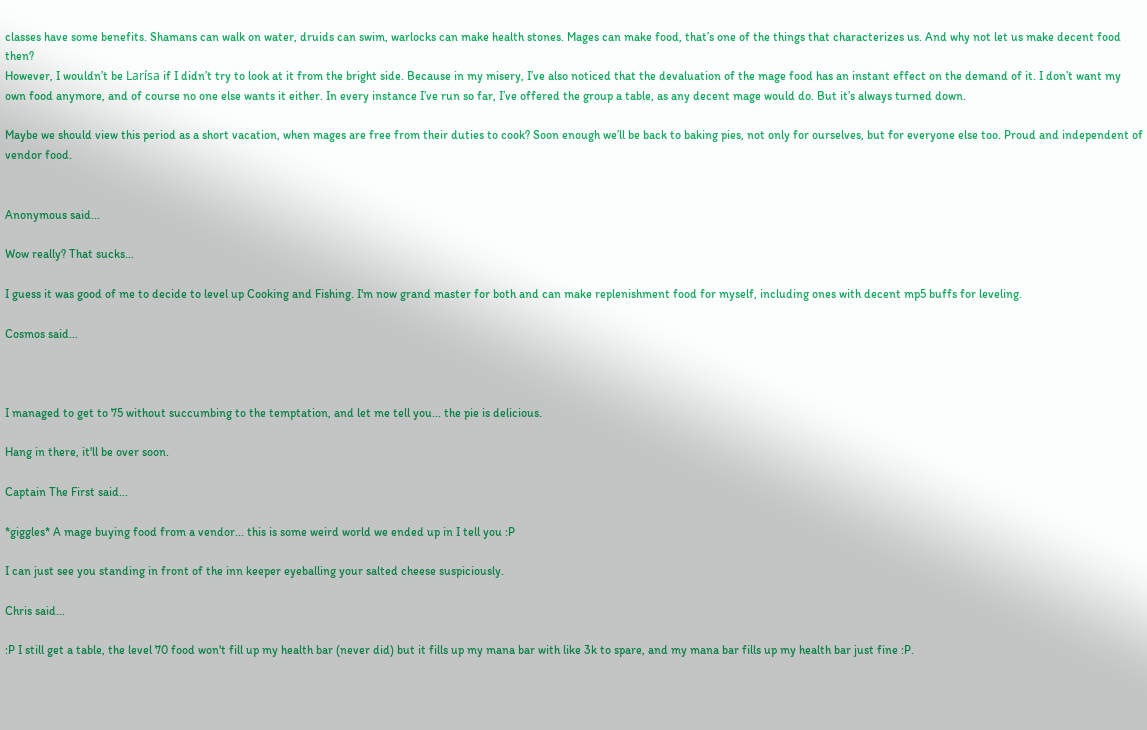classes have some benefits. Shamans can walk on water, druids can swim, warlocks can make health stones. Mages can make food, that’s one of the things that characterizes us. And why not let us make decent food then?
However, I wouldn’t be Larísa if I didn’t try to look at it from the bright side. Because in my misery, I’ve also noticed that the devaluation of the mage food has an instant effect on the demand of it. I don’t want my own food anymore, and of course no one else wants it either. In every instance I’ve run so far, I’ve offered the group a table, as any decent mage would do. But it’s always turned down.

Maybe we should view this period as a short vacation, when mages are free from their duties to cook? Soon enough we’ll be back to baking pies, not only for ourselves, but for everyone else too. Proud and independent of vendor food.


Anonymous said...

Wow really? That sucks...

I guess it was good of me to decide to level up Cooking and Fishing. I'm now grand master for both and can make replenishment food for myself, including ones with decent mp5 buffs for leveling.

Cosmos said...



I managed to get to 75 without succumbing to the temptation, and let me tell you... the pie is delicious.

Hang in there, it'll be over soon.

Captain The First said...

*giggles* A mage buying food from a vendor... this is some weird world we ended up in I tell you :P

I can just see you standing in front of the inn keeper eyeballing your salted cheese suspiciously.

Chris said...

:P I still get a table, the level 70 food won't fill up my health bar (never did) but it fills up my mana bar with like 3k to spare, and my mana bar fills up my health bar just fine :P.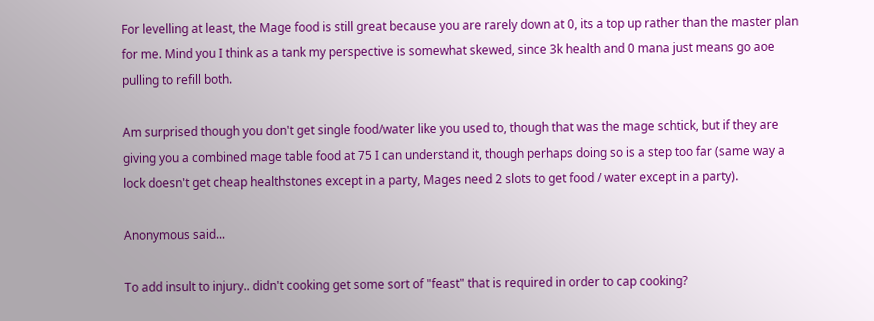For levelling at least, the Mage food is still great because you are rarely down at 0, its a top up rather than the master plan for me. Mind you I think as a tank my perspective is somewhat skewed, since 3k health and 0 mana just means go aoe pulling to refill both.

Am surprised though you don't get single food/water like you used to, though that was the mage schtick, but if they are giving you a combined mage table food at 75 I can understand it, though perhaps doing so is a step too far (same way a lock doesn't get cheap healthstones except in a party, Mages need 2 slots to get food / water except in a party).

Anonymous said...

To add insult to injury.. didn't cooking get some sort of "feast" that is required in order to cap cooking?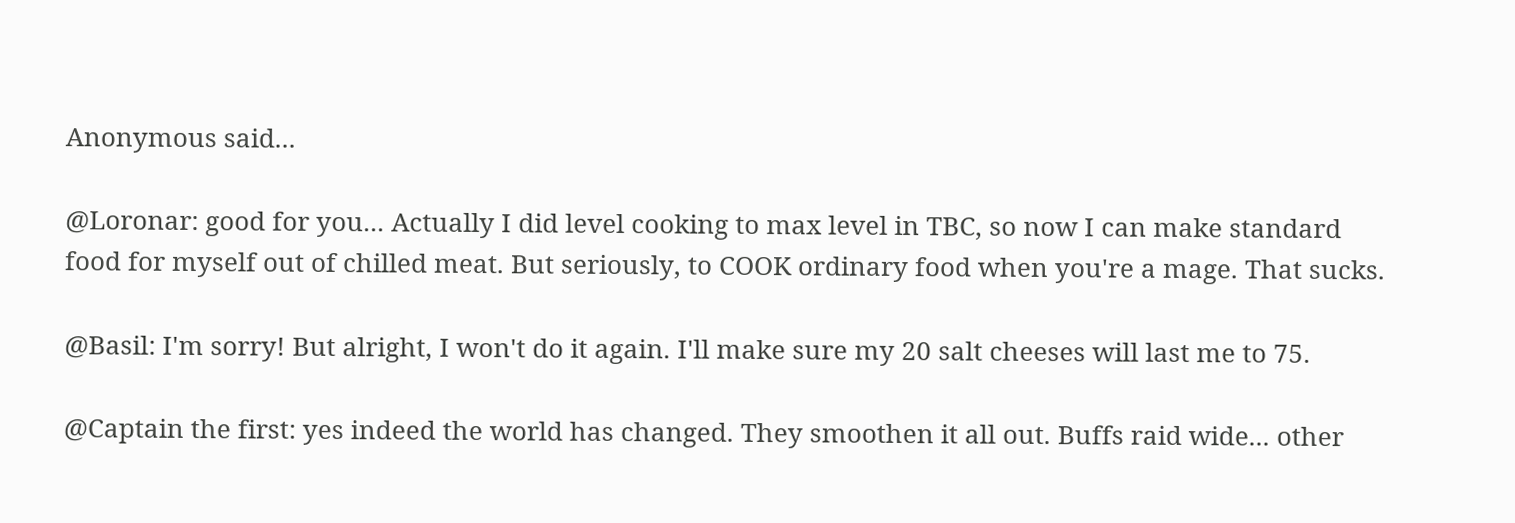Anonymous said...

@Loronar: good for you... Actually I did level cooking to max level in TBC, so now I can make standard food for myself out of chilled meat. But seriously, to COOK ordinary food when you're a mage. That sucks.

@Basil: I'm sorry! But alright, I won't do it again. I'll make sure my 20 salt cheeses will last me to 75.

@Captain the first: yes indeed the world has changed. They smoothen it all out. Buffs raid wide... other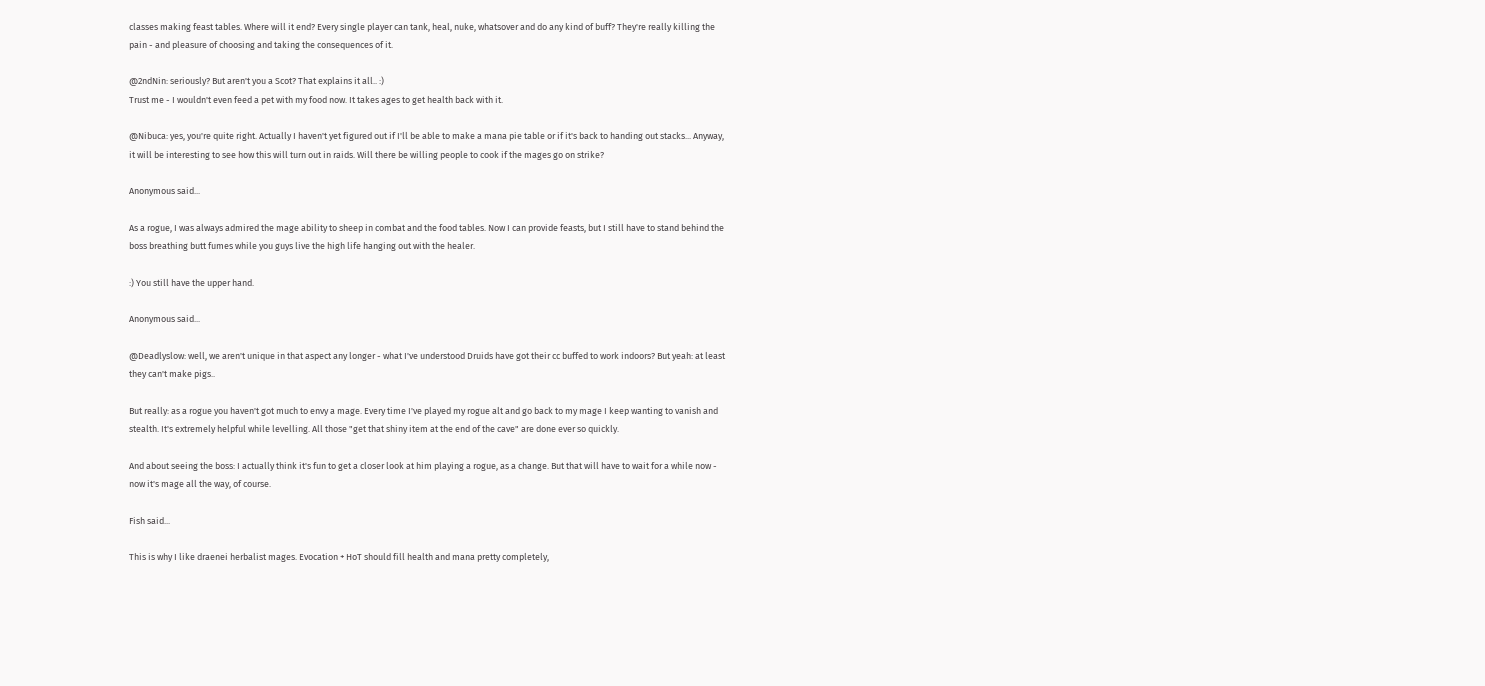classes making feast tables. Where will it end? Every single player can tank, heal, nuke, whatsover and do any kind of buff? They're really killing the pain - and pleasure of choosing and taking the consequences of it.

@2ndNin: seriously? But aren't you a Scot? That explains it all.. :)
Trust me - I wouldn't even feed a pet with my food now. It takes ages to get health back with it.

@Nibuca: yes, you're quite right. Actually I haven't yet figured out if I'll be able to make a mana pie table or if it's back to handing out stacks... Anyway, it will be interesting to see how this will turn out in raids. Will there be willing people to cook if the mages go on strike?

Anonymous said...

As a rogue, I was always admired the mage ability to sheep in combat and the food tables. Now I can provide feasts, but I still have to stand behind the boss breathing butt fumes while you guys live the high life hanging out with the healer.

:) You still have the upper hand.

Anonymous said...

@Deadlyslow: well, we aren't unique in that aspect any longer - what I've understood Druids have got their cc buffed to work indoors? But yeah: at least they can't make pigs..

But really: as a rogue you haven't got much to envy a mage. Every time I've played my rogue alt and go back to my mage I keep wanting to vanish and stealth. It's extremely helpful while levelling. All those "get that shiny item at the end of the cave" are done ever so quickly.

And about seeing the boss: I actually think it's fun to get a closer look at him playing a rogue, as a change. But that will have to wait for a while now - now it's mage all the way, of course.

Fish said...

This is why I like draenei herbalist mages. Evocation + HoT should fill health and mana pretty completely,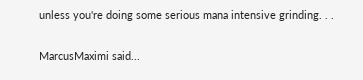unless you're doing some serious mana intensive grinding. . .

MarcusMaximi said...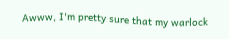Awww, I'm pretty sure that my warlock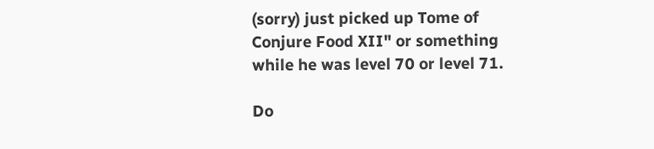(sorry) just picked up Tome of Conjure Food XII" or something while he was level 70 or level 71.

Do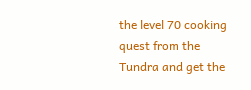the level 70 cooking quest from the Tundra and get the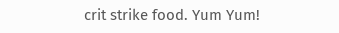crit strike food. Yum Yum!